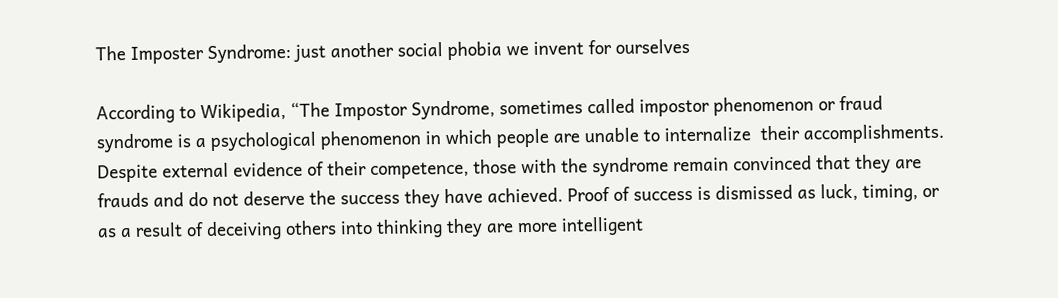The Imposter Syndrome: just another social phobia we invent for ourselves

According to Wikipedia, “The Impostor Syndrome, sometimes called impostor phenomenon or fraud syndrome is a psychological phenomenon in which people are unable to internalize  their accomplishments.  Despite external evidence of their competence, those with the syndrome remain convinced that they are frauds and do not deserve the success they have achieved. Proof of success is dismissed as luck, timing, or as a result of deceiving others into thinking they are more intelligent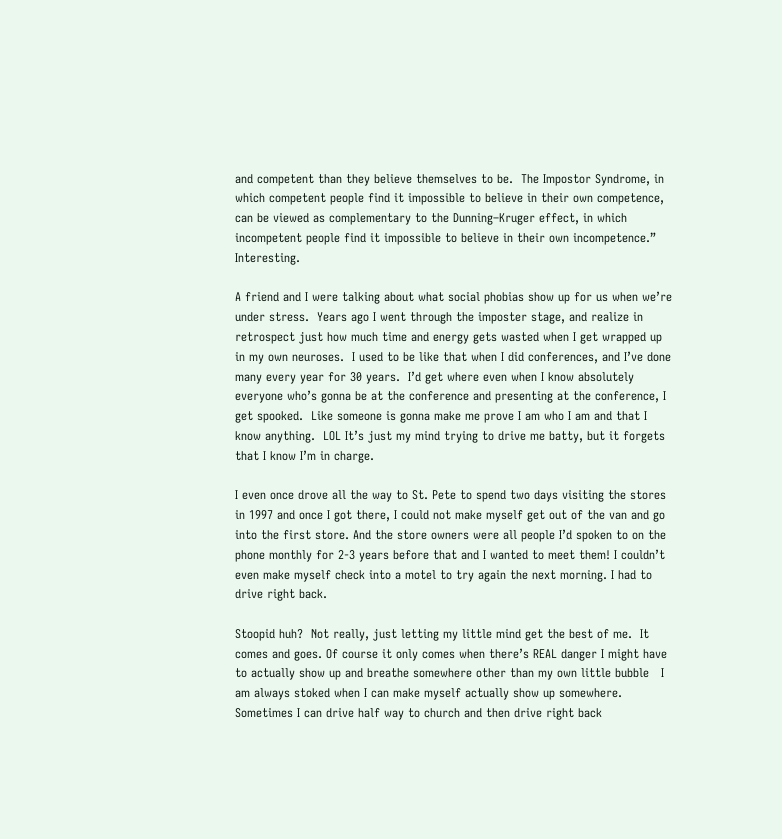and competent than they believe themselves to be.  The Impostor Syndrome, in which competent people find it impossible to believe in their own competence, can be viewed as complementary to the Dunning–Kruger effect, in which incompetent people find it impossible to believe in their own incompetence.”  Interesting.

A friend and I were talking about what social phobias show up for us when we’re under stress.  Years ago I went through the imposter stage, and realize in retrospect just how much time and energy gets wasted when I get wrapped up in my own neuroses.  I used to be like that when I did conferences, and I’ve done many every year for 30 years.  I’d get where even when I know absolutely everyone who’s gonna be at the conference and presenting at the conference, I get spooked.  Like someone is gonna make me prove I am who I am and that I know anything.  LOL It’s just my mind trying to drive me batty, but it forgets that I know I’m in charge.

I even once drove all the way to St. Pete to spend two days visiting the stores in 1997 and once I got there, I could not make myself get out of the van and go into the first store. And the store owners were all people I’d spoken to on the phone monthly for 2-3 years before that and I wanted to meet them! I couldn’t even make myself check into a motel to try again the next morning. I had to drive right back.

Stoopid huh?  Not really, just letting my little mind get the best of me.  It comes and goes. Of course it only comes when there’s REAL danger I might have to actually show up and breathe somewhere other than my own little bubble   I am always stoked when I can make myself actually show up somewhere.  Sometimes I can drive half way to church and then drive right back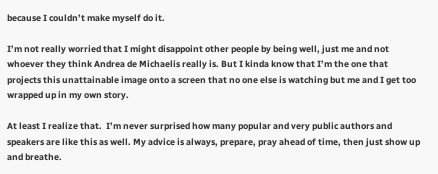because I couldn’t make myself do it.

I’m not really worried that I might disappoint other people by being well, just me and not whoever they think Andrea de Michaelis really is. But I kinda know that I’m the one that projects this unattainable image onto a screen that no one else is watching but me and I get too wrapped up in my own story.

At least I realize that.  I’m never surprised how many popular and very public authors and speakers are like this as well. My advice is always, prepare, pray ahead of time, then just show up and breathe.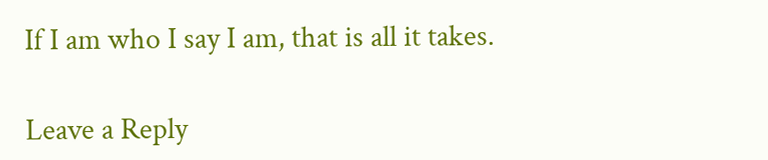If I am who I say I am, that is all it takes.

Leave a Reply